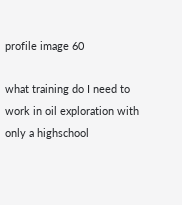profile image 60

what training do I need to work in oil exploration with only a highschool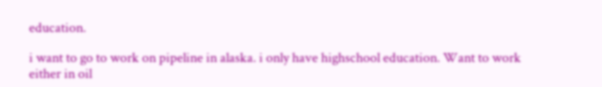education.

i want to go to work on pipeline in alaska. i only have highschool education. Want to work either in oil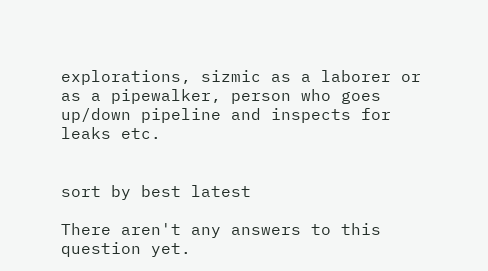explorations, sizmic as a laborer or as a pipewalker, person who goes up/down pipeline and inspects for leaks etc.


sort by best latest

There aren't any answers to this question yet.